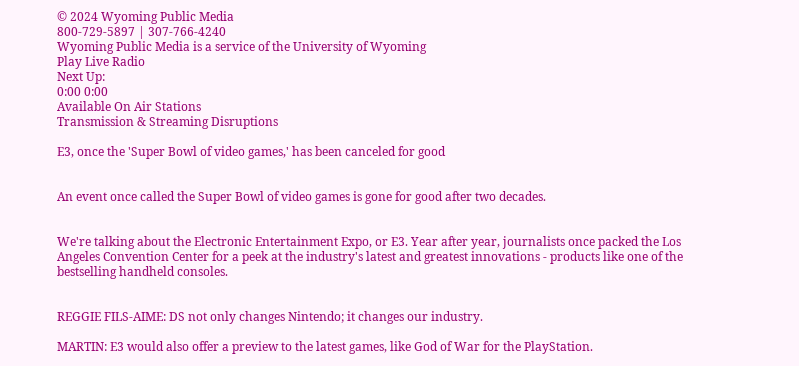© 2024 Wyoming Public Media
800-729-5897 | 307-766-4240
Wyoming Public Media is a service of the University of Wyoming
Play Live Radio
Next Up:
0:00 0:00
Available On Air Stations
Transmission & Streaming Disruptions

E3, once the 'Super Bowl of video games,' has been canceled for good


An event once called the Super Bowl of video games is gone for good after two decades.


We're talking about the Electronic Entertainment Expo, or E3. Year after year, journalists once packed the Los Angeles Convention Center for a peek at the industry's latest and greatest innovations - products like one of the bestselling handheld consoles.


REGGIE FILS-AIME: DS not only changes Nintendo; it changes our industry.

MARTIN: E3 would also offer a preview to the latest games, like God of War for the PlayStation.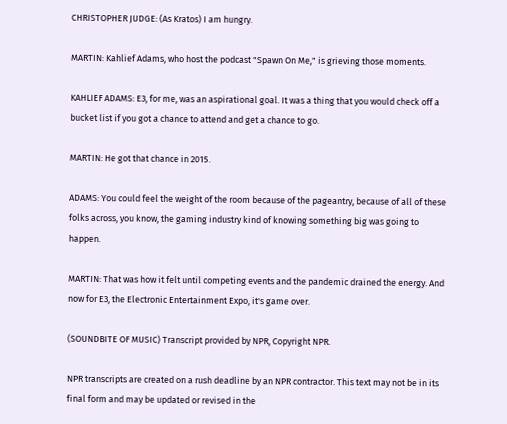CHRISTOPHER JUDGE: (As Kratos) I am hungry.

MARTIN: Kahlief Adams, who host the podcast "Spawn On Me," is grieving those moments.

KAHLIEF ADAMS: E3, for me, was an aspirational goal. It was a thing that you would check off a bucket list if you got a chance to attend and get a chance to go.

MARTIN: He got that chance in 2015.

ADAMS: You could feel the weight of the room because of the pageantry, because of all of these folks across, you know, the gaming industry kind of knowing something big was going to happen.

MARTIN: That was how it felt until competing events and the pandemic drained the energy. And now for E3, the Electronic Entertainment Expo, it's game over.

(SOUNDBITE OF MUSIC) Transcript provided by NPR, Copyright NPR.

NPR transcripts are created on a rush deadline by an NPR contractor. This text may not be in its final form and may be updated or revised in the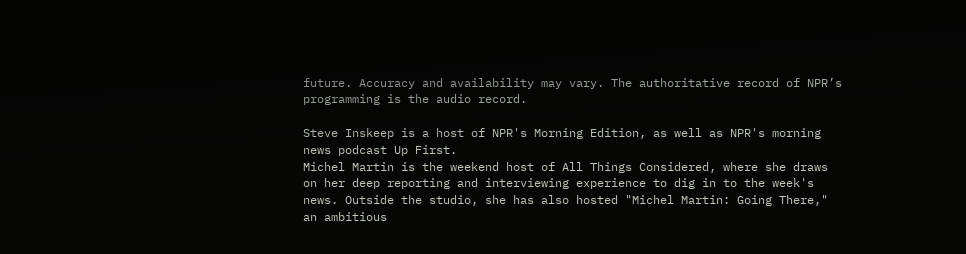future. Accuracy and availability may vary. The authoritative record of NPR’s programming is the audio record.

Steve Inskeep is a host of NPR's Morning Edition, as well as NPR's morning news podcast Up First.
Michel Martin is the weekend host of All Things Considered, where she draws on her deep reporting and interviewing experience to dig in to the week's news. Outside the studio, she has also hosted "Michel Martin: Going There," an ambitious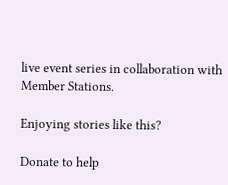live event series in collaboration with Member Stations.

Enjoying stories like this?

Donate to help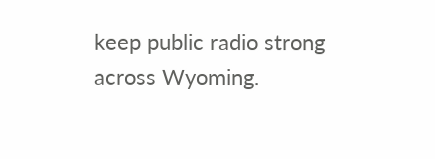keep public radio strong across Wyoming.